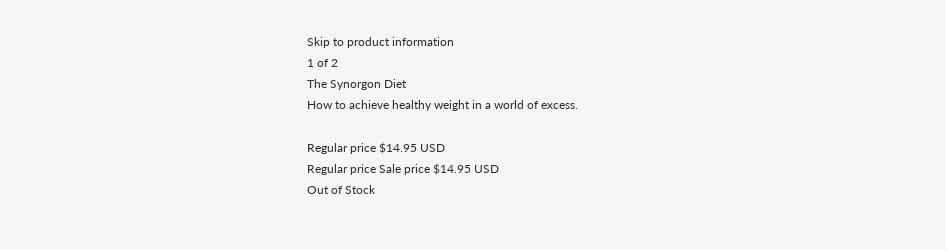Skip to product information
1 of 2
The Synorgon Diet
How to achieve healthy weight in a world of excess.

Regular price $14.95 USD
Regular price Sale price $14.95 USD
Out of Stock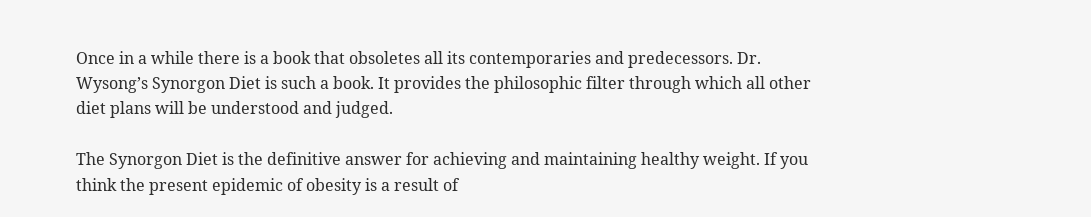Once in a while there is a book that obsoletes all its contemporaries and predecessors. Dr. Wysong’s Synorgon Diet is such a book. It provides the philosophic filter through which all other diet plans will be understood and judged.

The Synorgon Diet is the definitive answer for achieving and maintaining healthy weight. If you think the present epidemic of obesity is a result of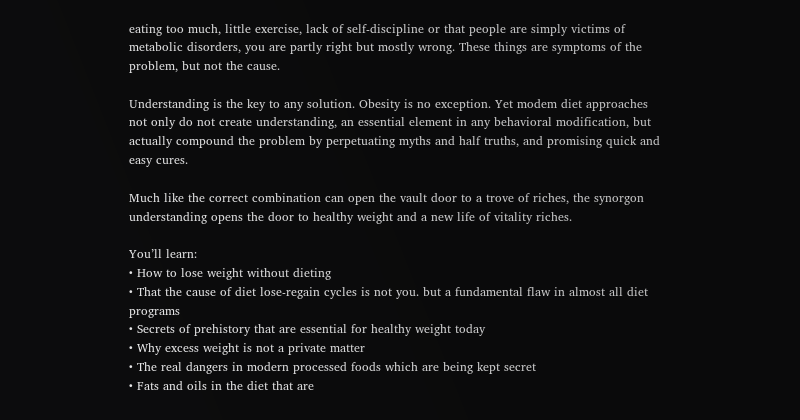eating too much, little exercise, lack of self-discipline or that people are simply victims of metabolic disorders, you are partly right but mostly wrong. These things are symptoms of the problem, but not the cause.

Understanding is the key to any solution. Obesity is no exception. Yet modem diet approaches not only do not create understanding, an essential element in any behavioral modification, but actually compound the problem by perpetuating myths and half truths, and promising quick and easy cures.

Much like the correct combination can open the vault door to a trove of riches, the synorgon understanding opens the door to healthy weight and a new life of vitality riches.

You’ll learn:
• How to lose weight without dieting
• That the cause of diet lose-regain cycles is not you. but a fundamental flaw in almost all diet programs
• Secrets of prehistory that are essential for healthy weight today
• Why excess weight is not a private matter
• The real dangers in modern processed foods which are being kept secret
• Fats and oils in the diet that are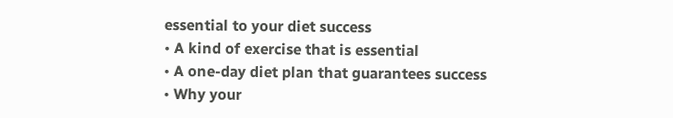essential to your diet success
• A kind of exercise that is essential
• A one-day diet plan that guarantees success
• Why your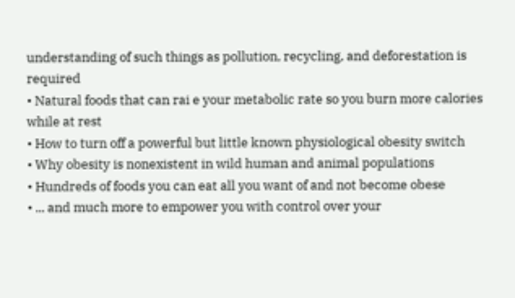understanding of such things as pollution, recycling, and deforestation is required
• Natural foods that can rai e your metabolic rate so you burn more calories while at rest
• How to turn off a powerful but little known physiological obesity switch
• Why obesity is nonexistent in wild human and animal populations
• Hundreds of foods you can eat all you want of and not become obese
• ... and much more to empower you with control over your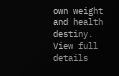own weight and health destiny.
View full details